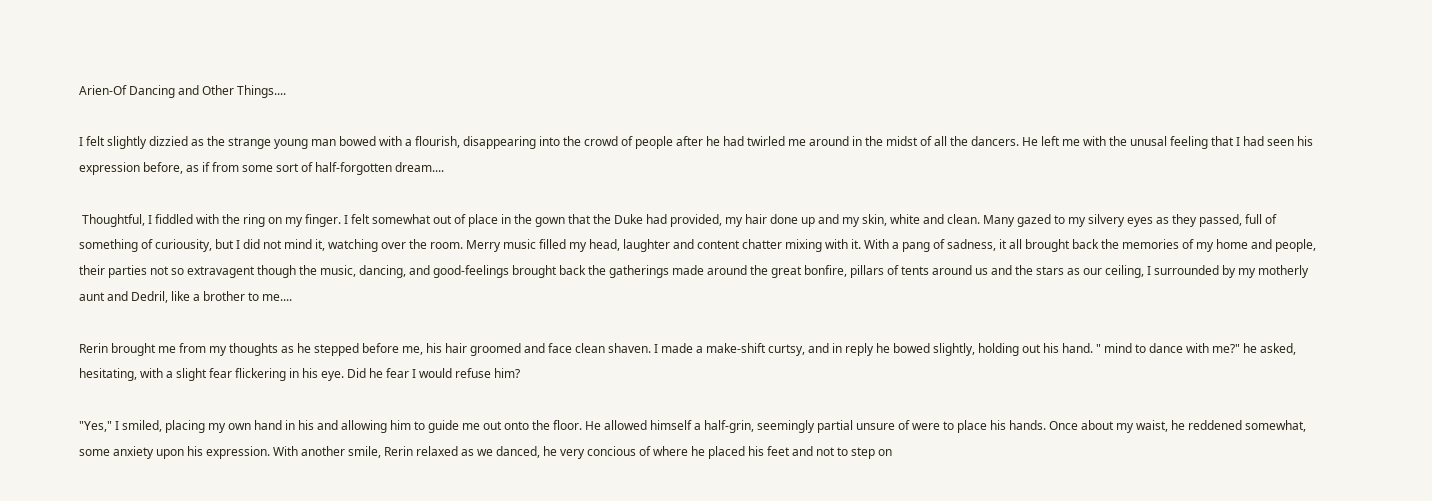Arien-Of Dancing and Other Things....

I felt slightly dizzied as the strange young man bowed with a flourish, disappearing into the crowd of people after he had twirled me around in the midst of all the dancers. He left me with the unusal feeling that I had seen his expression before, as if from some sort of half-forgotten dream....

 Thoughtful, I fiddled with the ring on my finger. I felt somewhat out of place in the gown that the Duke had provided, my hair done up and my skin, white and clean. Many gazed to my silvery eyes as they passed, full of something of curiousity, but I did not mind it, watching over the room. Merry music filled my head, laughter and content chatter mixing with it. With a pang of sadness, it all brought back the memories of my home and people, their parties not so extravagent though the music, dancing, and good-feelings brought back the gatherings made around the great bonfire, pillars of tents around us and the stars as our ceiling, I surrounded by my motherly aunt and Dedril, like a brother to me....

Rerin brought me from my thoughts as he stepped before me, his hair groomed and face clean shaven. I made a make-shift curtsy, and in reply he bowed slightly, holding out his hand. " mind to dance with me?" he asked, hesitating, with a slight fear flickering in his eye. Did he fear I would refuse him?

"Yes," I smiled, placing my own hand in his and allowing him to guide me out onto the floor. He allowed himself a half-grin, seemingly partial unsure of were to place his hands. Once about my waist, he reddened somewhat, some anxiety upon his expression. With another smile, Rerin relaxed as we danced, he very concious of where he placed his feet and not to step on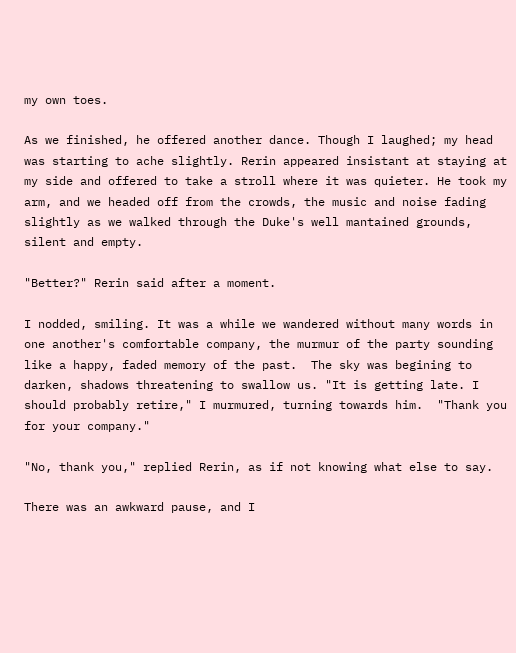my own toes.

As we finished, he offered another dance. Though I laughed; my head was starting to ache slightly. Rerin appeared insistant at staying at my side and offered to take a stroll where it was quieter. He took my arm, and we headed off from the crowds, the music and noise fading slightly as we walked through the Duke's well mantained grounds, silent and empty.

"Better?" Rerin said after a moment.

I nodded, smiling. It was a while we wandered without many words in one another's comfortable company, the murmur of the party sounding like a happy, faded memory of the past.  The sky was begining to darken, shadows threatening to swallow us. "It is getting late. I should probably retire," I murmured, turning towards him.  "Thank you for your company."

"No, thank you," replied Rerin, as if not knowing what else to say.

There was an awkward pause, and I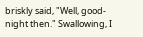briskly said, "Well, good-night then." Swallowing, I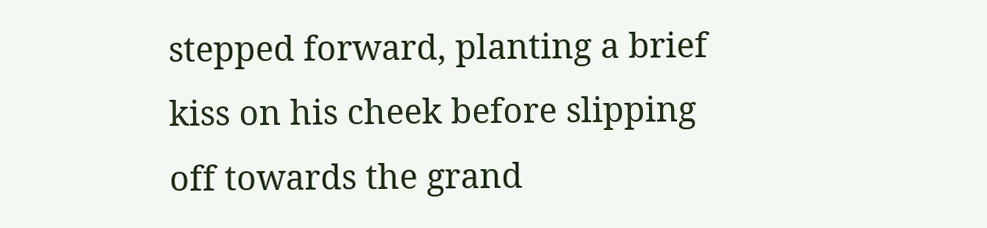stepped forward, planting a brief kiss on his cheek before slipping off towards the grand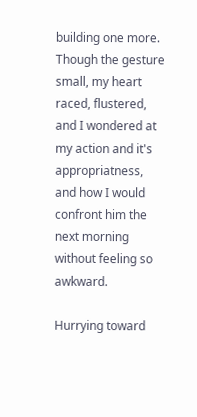building one more. Though the gesture small, my heart raced, flustered, and I wondered at my action and it's appropriatness, and how I would confront him the next morning without feeling so awkward.

Hurrying toward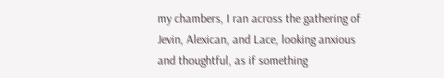my chambers, I ran across the gathering of Jevin, Alexican, and Lace, looking anxious and thoughtful, as if something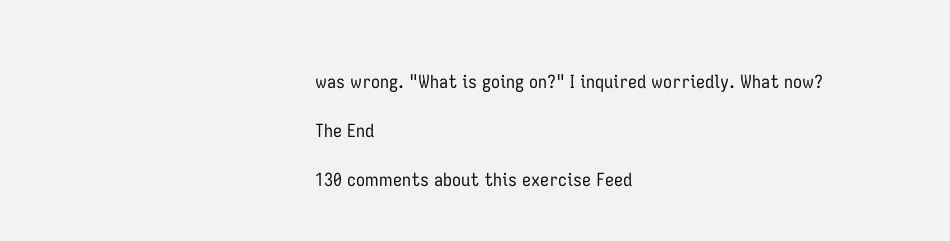was wrong. "What is going on?" I inquired worriedly. What now?

The End

130 comments about this exercise Feed